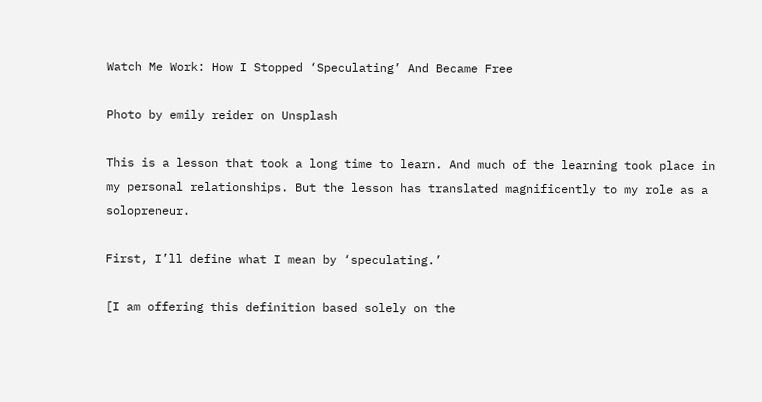Watch Me Work: How I Stopped ‘Speculating’ And Became Free

Photo by emily reider on Unsplash

This is a lesson that took a long time to learn. And much of the learning took place in my personal relationships. But the lesson has translated magnificently to my role as a solopreneur.

First, I’ll define what I mean by ‘speculating.’

[I am offering this definition based solely on the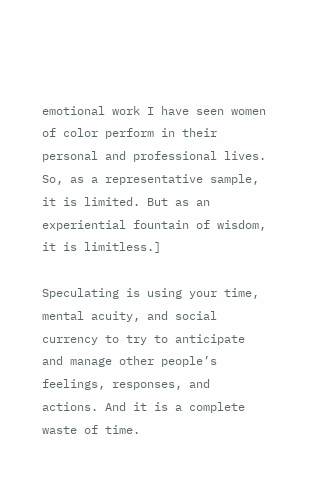emotional work I have seen women of color perform in their personal and professional lives. So, as a representative sample, it is limited. But as an experiential fountain of wisdom, it is limitless.]

Speculating is using your time, mental acuity, and social currency to try to anticipate and manage other people’s feelings, responses, and actions. And it is a complete waste of time.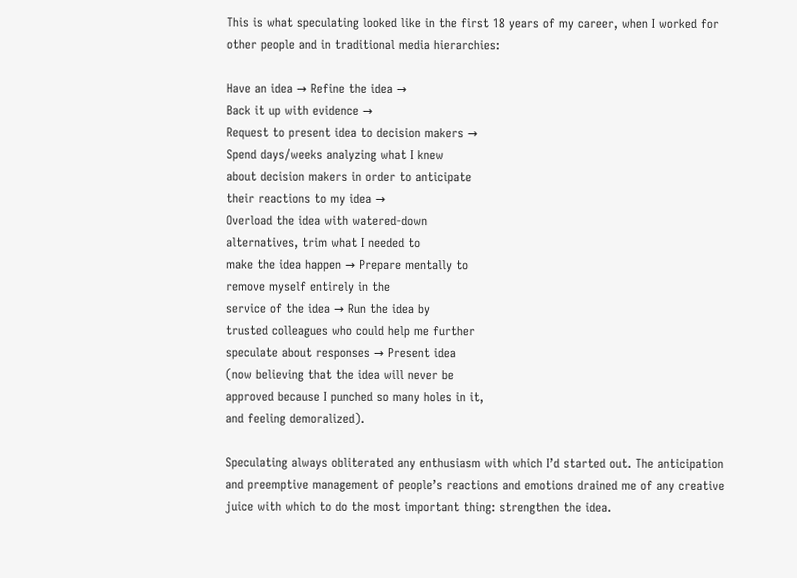This is what speculating looked like in the first 18 years of my career, when I worked for other people and in traditional media hierarchies:

Have an idea → Refine the idea →
Back it up with evidence →
Request to present idea to decision makers →
Spend days/weeks analyzing what I knew
about decision makers in order to anticipate
their reactions to my idea →
Overload the idea with watered-down
alternatives, trim what I needed to
make the idea happen → Prepare mentally to
remove myself entirely in the
service of the idea → Run the idea by
trusted colleagues who could help me further
speculate about responses → Present idea
(now believing that the idea will never be
approved because I punched so many holes in it,
and feeling demoralized).

Speculating always obliterated any enthusiasm with which I’d started out. The anticipation and preemptive management of people’s reactions and emotions drained me of any creative juice with which to do the most important thing: strengthen the idea.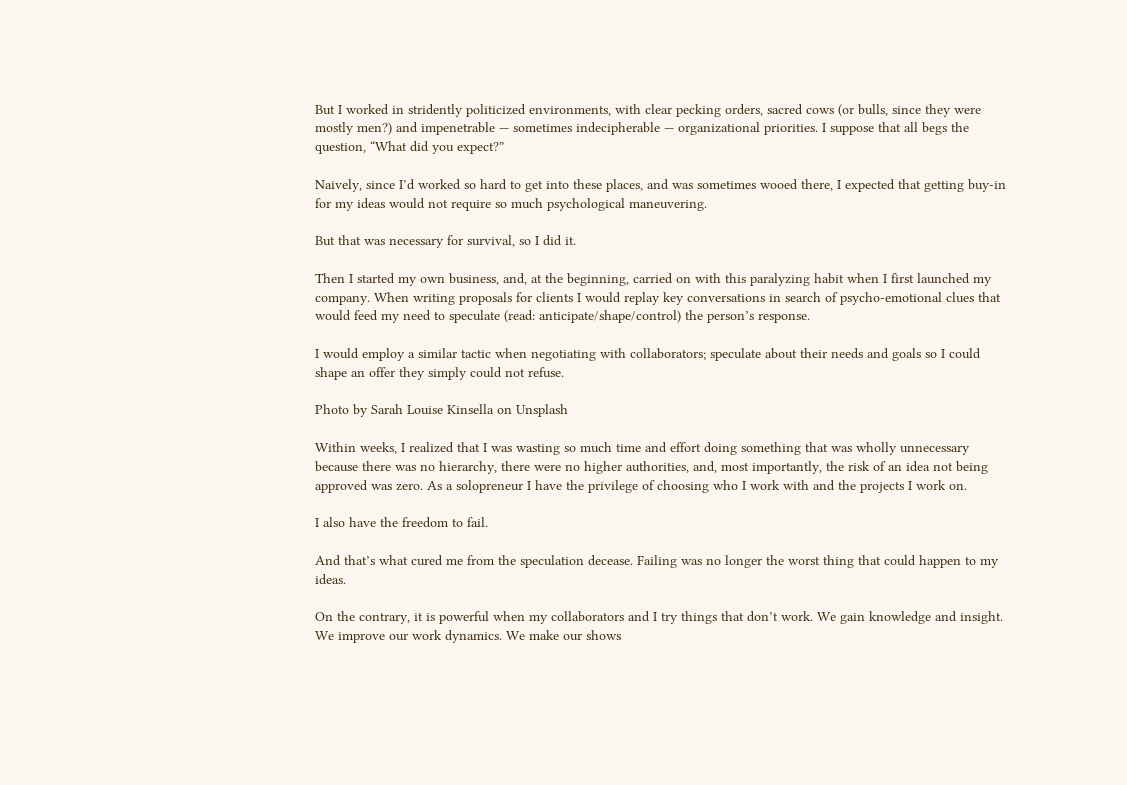But I worked in stridently politicized environments, with clear pecking orders, sacred cows (or bulls, since they were mostly men?) and impenetrable — sometimes indecipherable — organizational priorities. I suppose that all begs the question, “What did you expect?”

Naively, since I’d worked so hard to get into these places, and was sometimes wooed there, I expected that getting buy-in for my ideas would not require so much psychological maneuvering.

But that was necessary for survival, so I did it.

Then I started my own business, and, at the beginning, carried on with this paralyzing habit when I first launched my company. When writing proposals for clients I would replay key conversations in search of psycho-emotional clues that would feed my need to speculate (read: anticipate/shape/control) the person’s response.

I would employ a similar tactic when negotiating with collaborators; speculate about their needs and goals so I could shape an offer they simply could not refuse.

Photo by Sarah Louise Kinsella on Unsplash

Within weeks, I realized that I was wasting so much time and effort doing something that was wholly unnecessary because there was no hierarchy, there were no higher authorities, and, most importantly, the risk of an idea not being approved was zero. As a solopreneur I have the privilege of choosing who I work with and the projects I work on.

I also have the freedom to fail.

And that’s what cured me from the speculation decease. Failing was no longer the worst thing that could happen to my ideas.

On the contrary, it is powerful when my collaborators and I try things that don’t work. We gain knowledge and insight. We improve our work dynamics. We make our shows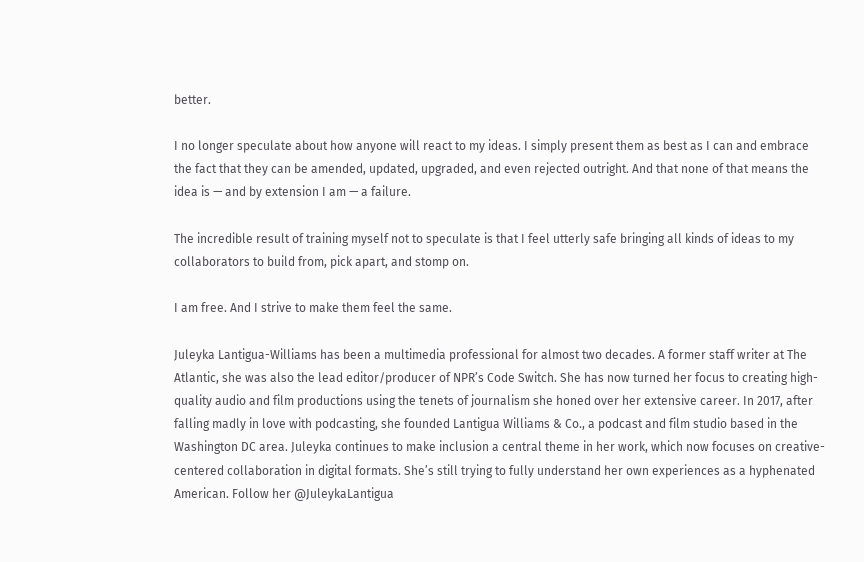better.

I no longer speculate about how anyone will react to my ideas. I simply present them as best as I can and embrace the fact that they can be amended, updated, upgraded, and even rejected outright. And that none of that means the idea is — and by extension I am — a failure.

The incredible result of training myself not to speculate is that I feel utterly safe bringing all kinds of ideas to my collaborators to build from, pick apart, and stomp on.

I am free. And I strive to make them feel the same.

Juleyka Lantigua-Williams has been a multimedia professional for almost two decades. A former staff writer at The Atlantic, she was also the lead editor/producer of NPR’s Code Switch. She has now turned her focus to creating high-quality audio and film productions using the tenets of journalism she honed over her extensive career. In 2017, after falling madly in love with podcasting, she founded Lantigua Williams & Co., a podcast and film studio based in the Washington DC area. Juleyka continues to make inclusion a central theme in her work, which now focuses on creative-centered collaboration in digital formats. She’s still trying to fully understand her own experiences as a hyphenated American. Follow her @JuleykaLantigua